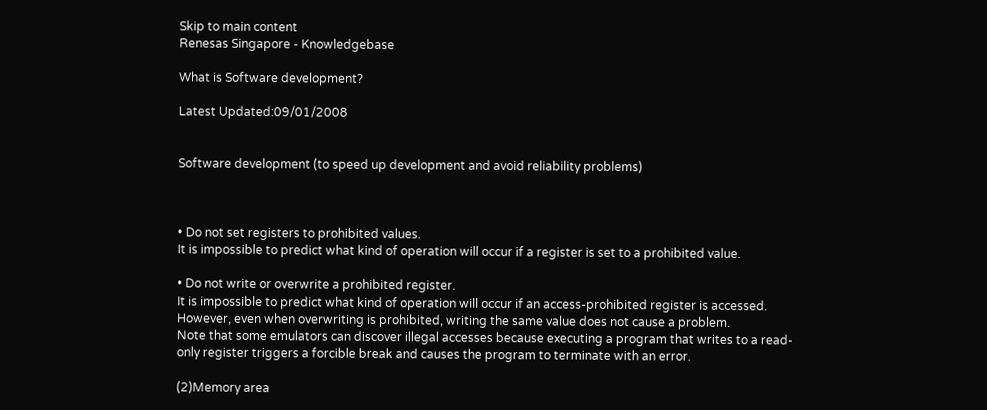Skip to main content
Renesas Singapore - Knowledgebase

What is Software development?

Latest Updated:09/01/2008


Software development (to speed up development and avoid reliability problems)



• Do not set registers to prohibited values.
It is impossible to predict what kind of operation will occur if a register is set to a prohibited value.

• Do not write or overwrite a prohibited register.
It is impossible to predict what kind of operation will occur if an access-prohibited register is accessed.
However, even when overwriting is prohibited, writing the same value does not cause a problem.
Note that some emulators can discover illegal accesses because executing a program that writes to a read-only register triggers a forcible break and causes the program to terminate with an error.

(2)Memory area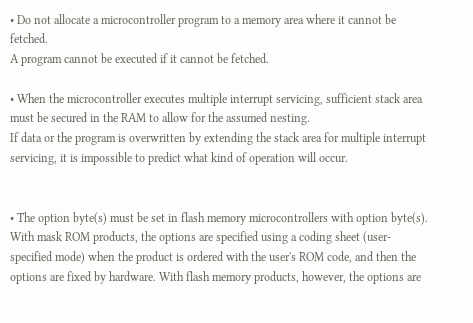• Do not allocate a microcontroller program to a memory area where it cannot be fetched.
A program cannot be executed if it cannot be fetched.

• When the microcontroller executes multiple interrupt servicing, sufficient stack area must be secured in the RAM to allow for the assumed nesting.
If data or the program is overwritten by extending the stack area for multiple interrupt servicing, it is impossible to predict what kind of operation will occur.


• The option byte(s) must be set in flash memory microcontrollers with option byte(s).
With mask ROM products, the options are specified using a coding sheet (user-specified mode) when the product is ordered with the user's ROM code, and then the options are fixed by hardware. With flash memory products, however, the options are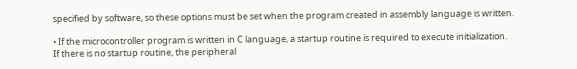specified by software, so these options must be set when the program created in assembly language is written.

• If the microcontroller program is written in C language, a startup routine is required to execute initialization.
If there is no startup routine, the peripheral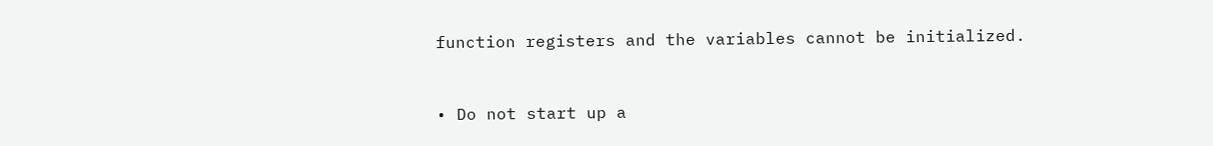function registers and the variables cannot be initialized.


• Do not start up a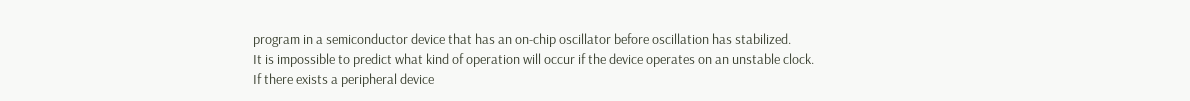program in a semiconductor device that has an on-chip oscillator before oscillation has stabilized.
It is impossible to predict what kind of operation will occur if the device operates on an unstable clock.
If there exists a peripheral device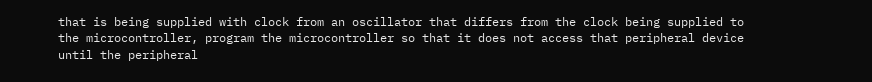that is being supplied with clock from an oscillator that differs from the clock being supplied to the microcontroller, program the microcontroller so that it does not access that peripheral device until the peripheral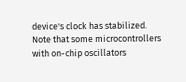device's clock has stabilized.
Note that some microcontrollers with on-chip oscillators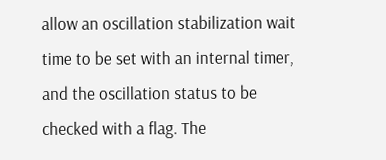allow an oscillation stabilization wait time to be set with an internal timer, and the oscillation status to be checked with a flag. The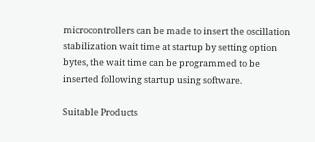microcontrollers can be made to insert the oscillation stabilization wait time at startup by setting option bytes, the wait time can be programmed to be inserted following startup using software.

Suitable Products